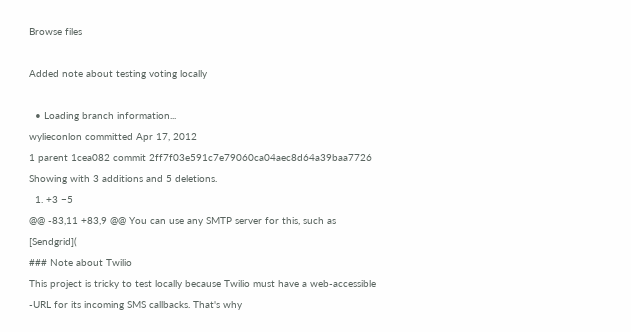Browse files

Added note about testing voting locally

  • Loading branch information...
wylieconlon committed Apr 17, 2012
1 parent 1cea082 commit 2ff7f03e591c7e79060ca04aec8d64a39baa7726
Showing with 3 additions and 5 deletions.
  1. +3 −5
@@ -83,11 +83,9 @@ You can use any SMTP server for this, such as [Sendgrid](
### Note about Twilio
This project is tricky to test locally because Twilio must have a web-accessible
-URL for its incoming SMS callbacks. That's why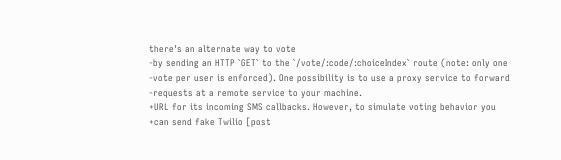there's an alternate way to vote
-by sending an HTTP `GET` to the `/vote/:code/:choiceIndex` route (note: only one
-vote per user is enforced). One possibility is to use a proxy service to forward
-requests at a remote service to your machine.
+URL for its incoming SMS callbacks. However, to simulate voting behavior you
+can send fake Twilio [post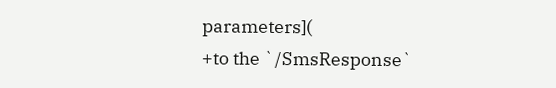parameters](
+to the `/SmsResponse`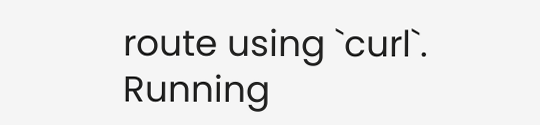route using `curl`.
Running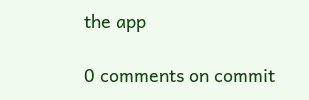the app

0 comments on commit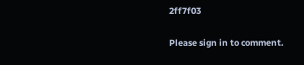2ff7f03

Please sign in to comment.